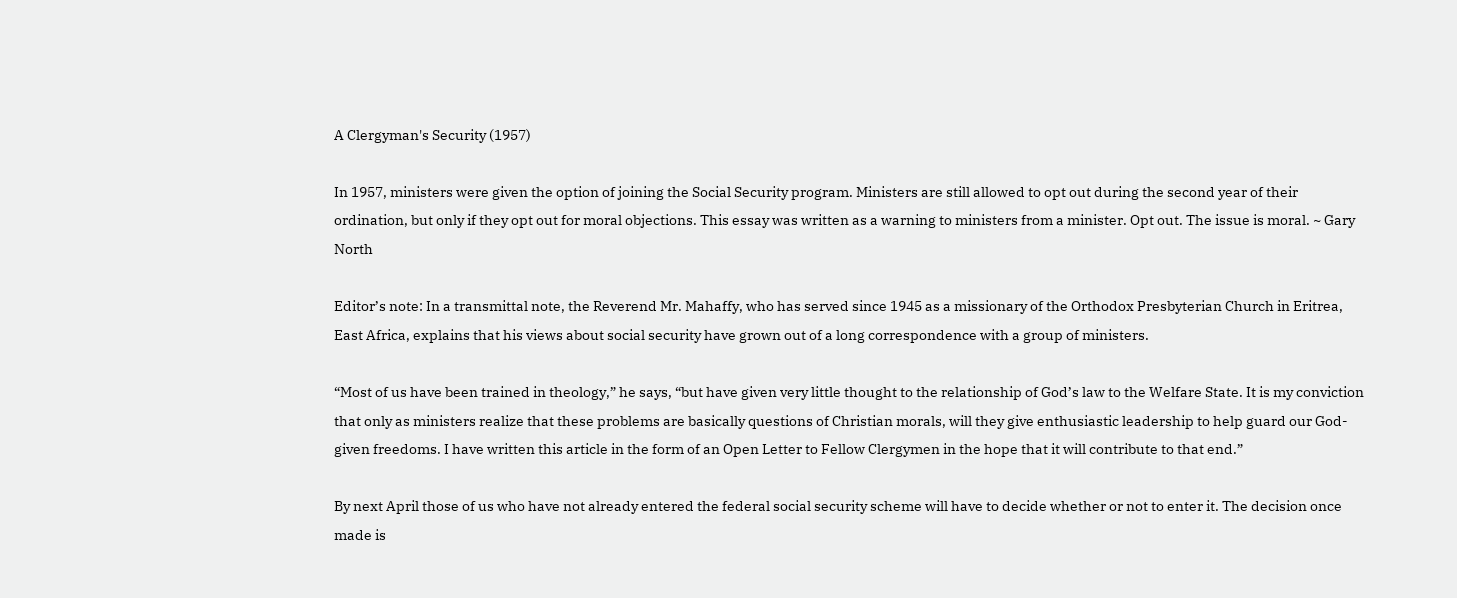A Clergyman's Security (1957)

In 1957, ministers were given the option of joining the Social Security program. Ministers are still allowed to opt out during the second year of their ordination, but only if they opt out for moral objections. This essay was written as a warning to ministers from a minister. Opt out. The issue is moral. ~ Gary North

Editor’s note: In a transmittal note, the Reverend Mr. Mahaffy, who has served since 1945 as a missionary of the Orthodox Presbyterian Church in Eritrea, East Africa, explains that his views about social security have grown out of a long correspondence with a group of ministers.

“Most of us have been trained in theology,” he says, “but have given very little thought to the relationship of God’s law to the Welfare State. It is my conviction that only as ministers realize that these problems are basically questions of Christian morals, will they give enthusiastic leadership to help guard our God-given freedoms. I have written this article in the form of an Open Letter to Fellow Clergymen in the hope that it will contribute to that end.”

By next April those of us who have not already entered the federal social security scheme will have to decide whether or not to enter it. The decision once made is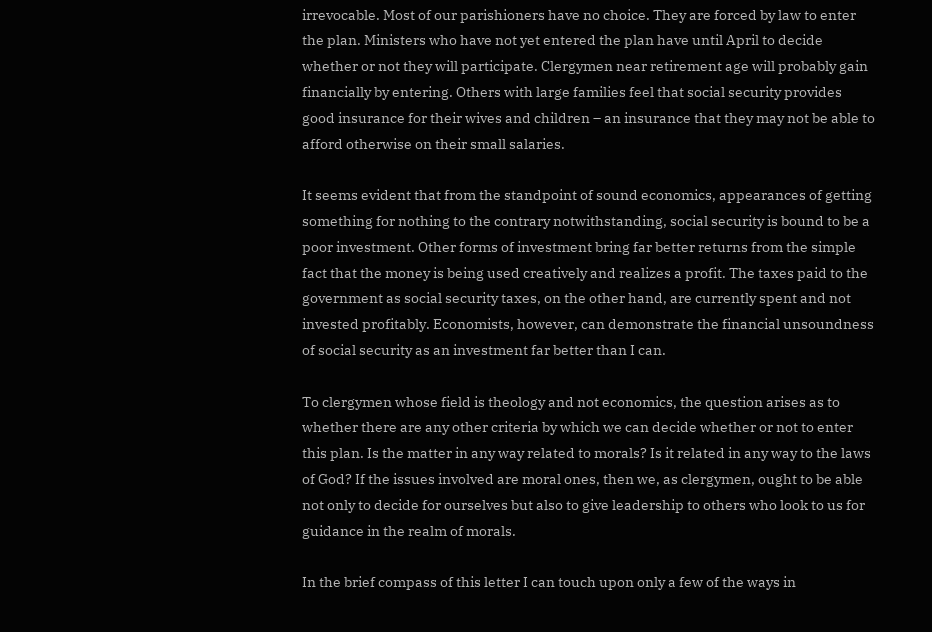irrevocable. Most of our parishioners have no choice. They are forced by law to enter the plan. Ministers who have not yet entered the plan have until April to decide whether or not they will participate. Clergymen near retirement age will probably gain financially by entering. Others with large families feel that social security provides good insurance for their wives and children – an insurance that they may not be able to afford otherwise on their small salaries.

It seems evident that from the standpoint of sound economics, appearances of getting something for nothing to the contrary notwithstanding, social security is bound to be a poor investment. Other forms of investment bring far better returns from the simple fact that the money is being used creatively and realizes a profit. The taxes paid to the government as social security taxes, on the other hand, are currently spent and not invested profitably. Economists, however, can demonstrate the financial unsoundness of social security as an investment far better than I can.

To clergymen whose field is theology and not economics, the question arises as to whether there are any other criteria by which we can decide whether or not to enter this plan. Is the matter in any way related to morals? Is it related in any way to the laws of God? If the issues involved are moral ones, then we, as clergymen, ought to be able not only to decide for ourselves but also to give leadership to others who look to us for guidance in the realm of morals.

In the brief compass of this letter I can touch upon only a few of the ways in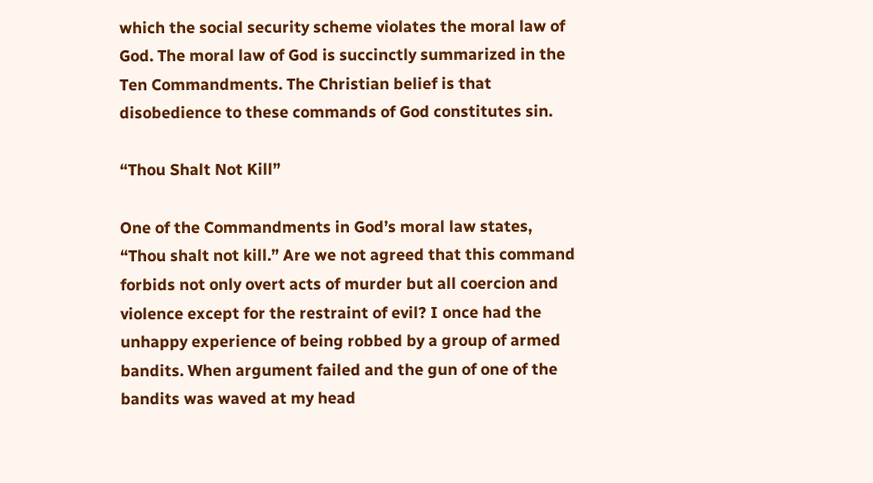which the social security scheme violates the moral law of God. The moral law of God is succinctly summarized in the Ten Commandments. The Christian belief is that disobedience to these commands of God constitutes sin.

“Thou Shalt Not Kill”

One of the Commandments in God’s moral law states, “Thou shalt not kill.” Are we not agreed that this command forbids not only overt acts of murder but all coercion and violence except for the restraint of evil? I once had the unhappy experience of being robbed by a group of armed bandits. When argument failed and the gun of one of the bandits was waved at my head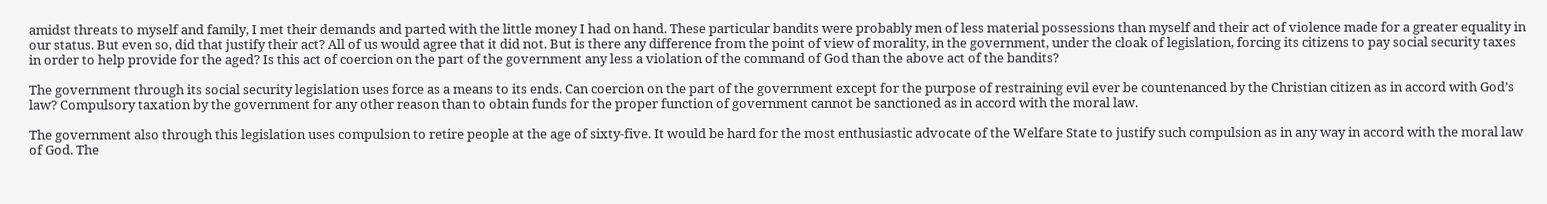amidst threats to myself and family, I met their demands and parted with the little money I had on hand. These particular bandits were probably men of less material possessions than myself and their act of violence made for a greater equality in our status. But even so, did that justify their act? All of us would agree that it did not. But is there any difference from the point of view of morality, in the government, under the cloak of legislation, forcing its citizens to pay social security taxes in order to help provide for the aged? Is this act of coercion on the part of the government any less a violation of the command of God than the above act of the bandits?

The government through its social security legislation uses force as a means to its ends. Can coercion on the part of the government except for the purpose of restraining evil ever be countenanced by the Christian citizen as in accord with God’s law? Compulsory taxation by the government for any other reason than to obtain funds for the proper function of government cannot be sanctioned as in accord with the moral law.

The government also through this legislation uses compulsion to retire people at the age of sixty-five. It would be hard for the most enthusiastic advocate of the Welfare State to justify such compulsion as in any way in accord with the moral law of God. The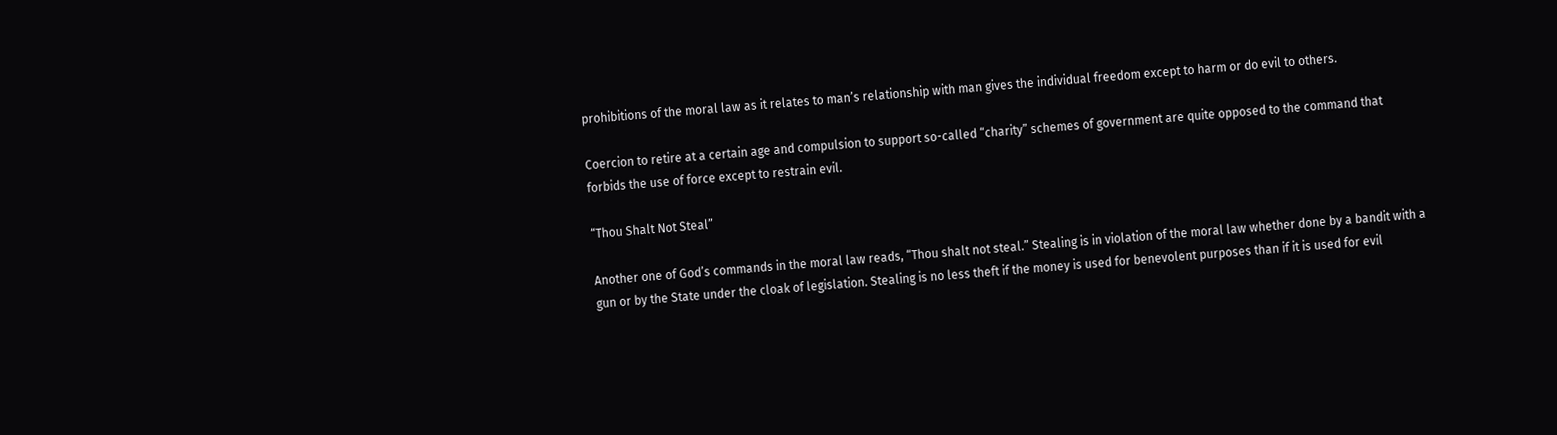prohibitions of the moral law as it relates to man’s relationship with man gives the individual freedom except to harm or do evil to others.

Coercion to retire at a certain age and compulsion to support so-called “charity” schemes of government are quite opposed to the command that forbids the use of force except to restrain evil.

“Thou Shalt Not Steal”

Another one of God’s commands in the moral law reads, “Thou shalt not steal.” Stealing is in violation of the moral law whether done by a bandit with a gun or by the State under the cloak of legislation. Stealing is no less theft if the money is used for benevolent purposes than if it is used for evil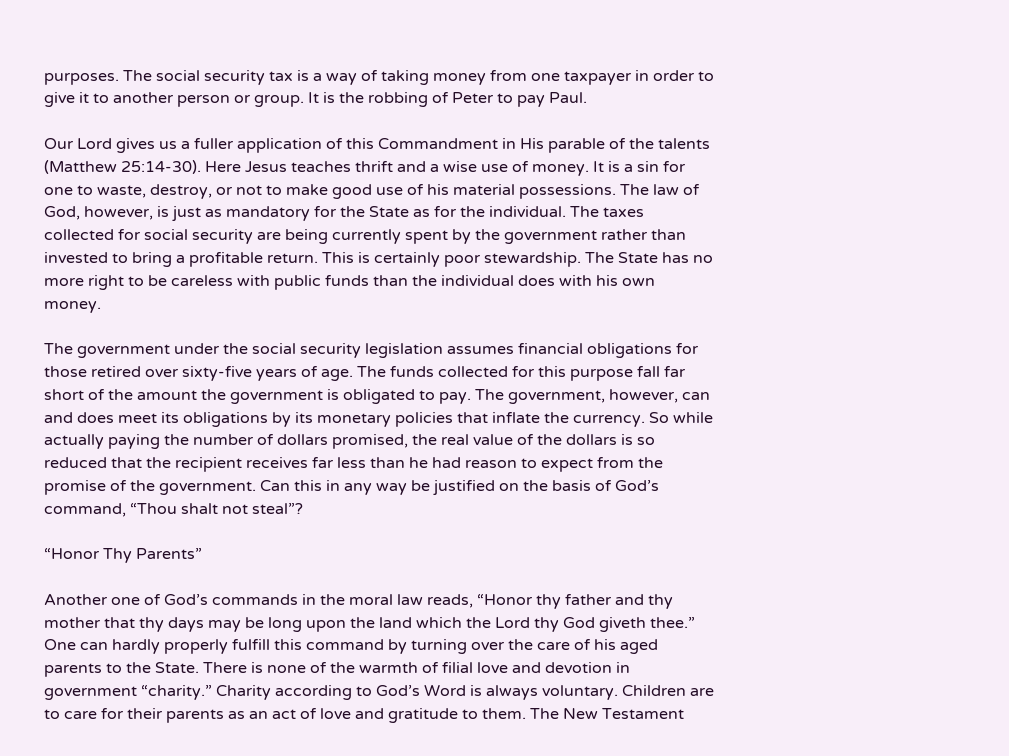purposes. The social security tax is a way of taking money from one taxpayer in order to give it to another person or group. It is the robbing of Peter to pay Paul.

Our Lord gives us a fuller application of this Commandment in His parable of the talents (Matthew 25:14-30). Here Jesus teaches thrift and a wise use of money. It is a sin for one to waste, destroy, or not to make good use of his material possessions. The law of God, however, is just as mandatory for the State as for the individual. The taxes collected for social security are being currently spent by the government rather than invested to bring a profitable return. This is certainly poor stewardship. The State has no more right to be careless with public funds than the individual does with his own money.

The government under the social security legislation assumes financial obligations for those retired over sixty-five years of age. The funds collected for this purpose fall far short of the amount the government is obligated to pay. The government, however, can and does meet its obligations by its monetary policies that inflate the currency. So while actually paying the number of dollars promised, the real value of the dollars is so reduced that the recipient receives far less than he had reason to expect from the promise of the government. Can this in any way be justified on the basis of God’s command, “Thou shalt not steal”?

“Honor Thy Parents”

Another one of God’s commands in the moral law reads, “Honor thy father and thy mother that thy days may be long upon the land which the Lord thy God giveth thee.” One can hardly properly fulfill this command by turning over the care of his aged parents to the State. There is none of the warmth of filial love and devotion in government “charity.” Charity according to God’s Word is always voluntary. Children are to care for their parents as an act of love and gratitude to them. The New Testament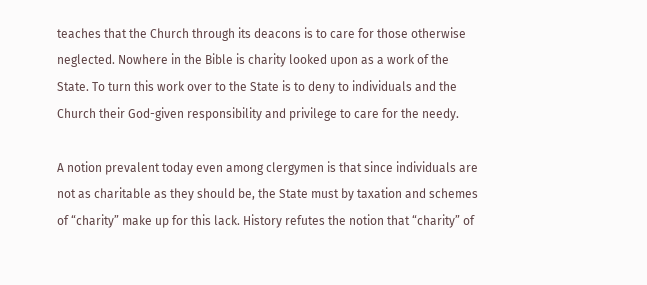teaches that the Church through its deacons is to care for those otherwise neglected. Nowhere in the Bible is charity looked upon as a work of the State. To turn this work over to the State is to deny to individuals and the Church their God-given responsibility and privilege to care for the needy.

A notion prevalent today even among clergymen is that since individuals are not as charitable as they should be, the State must by taxation and schemes of “charity” make up for this lack. History refutes the notion that “charity” of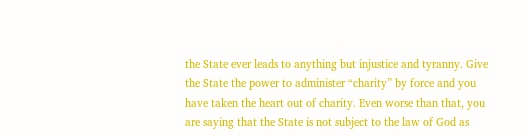the State ever leads to anything but injustice and tyranny. Give the State the power to administer “charity” by force and you have taken the heart out of charity. Even worse than that, you are saying that the State is not subject to the law of God as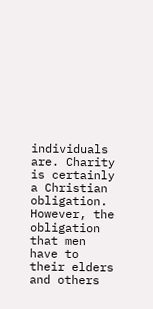individuals are. Charity is certainly a Christian obligation. However, the obligation that men have to their elders and others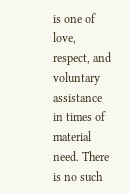is one of love, respect, and voluntary assistance in times of material need. There is no such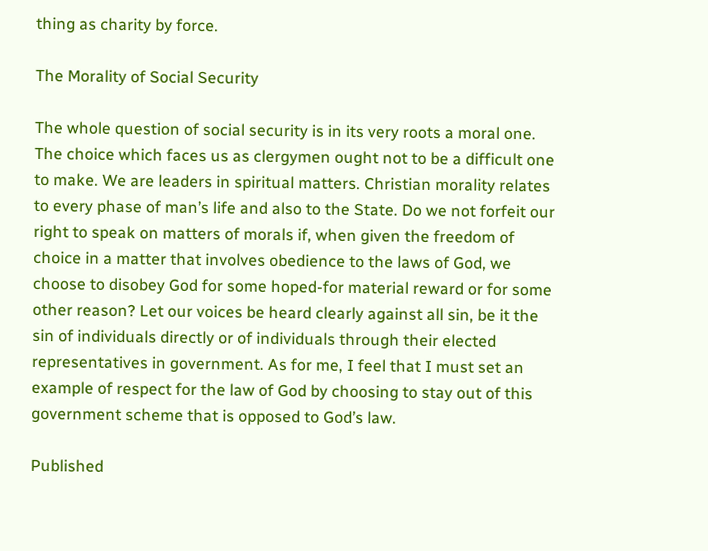thing as charity by force.

The Morality of Social Security

The whole question of social security is in its very roots a moral one. The choice which faces us as clergymen ought not to be a difficult one to make. We are leaders in spiritual matters. Christian morality relates to every phase of man’s life and also to the State. Do we not forfeit our right to speak on matters of morals if, when given the freedom of choice in a matter that involves obedience to the laws of God, we choose to disobey God for some hoped-for material reward or for some other reason? Let our voices be heard clearly against all sin, be it the sin of individuals directly or of individuals through their elected representatives in government. As for me, I feel that I must set an example of respect for the law of God by choosing to stay out of this government scheme that is opposed to God’s law.

Published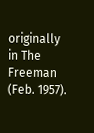originally in The Freeman (Feb. 1957).